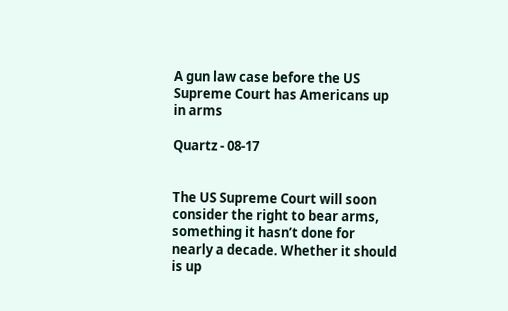A gun law case before the US Supreme Court has Americans up in arms

Quartz - 08-17


The US Supreme Court will soon consider the right to bear arms, something it hasn’t done for nearly a decade. Whether it should is up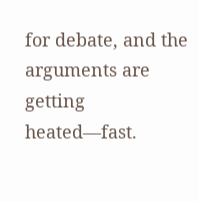for debate, and the arguments are getting heated—fast.